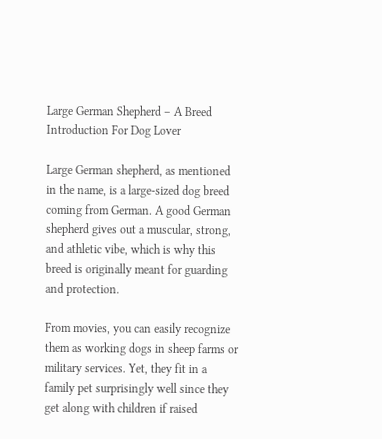Large German Shepherd – A Breed Introduction For Dog Lover

Large German shepherd, as mentioned in the name, is a large-sized dog breed coming from German. A good German shepherd gives out a muscular, strong, and athletic vibe, which is why this breed is originally meant for guarding and protection.

From movies, you can easily recognize them as working dogs in sheep farms or military services. Yet, they fit in a family pet surprisingly well since they get along with children if raised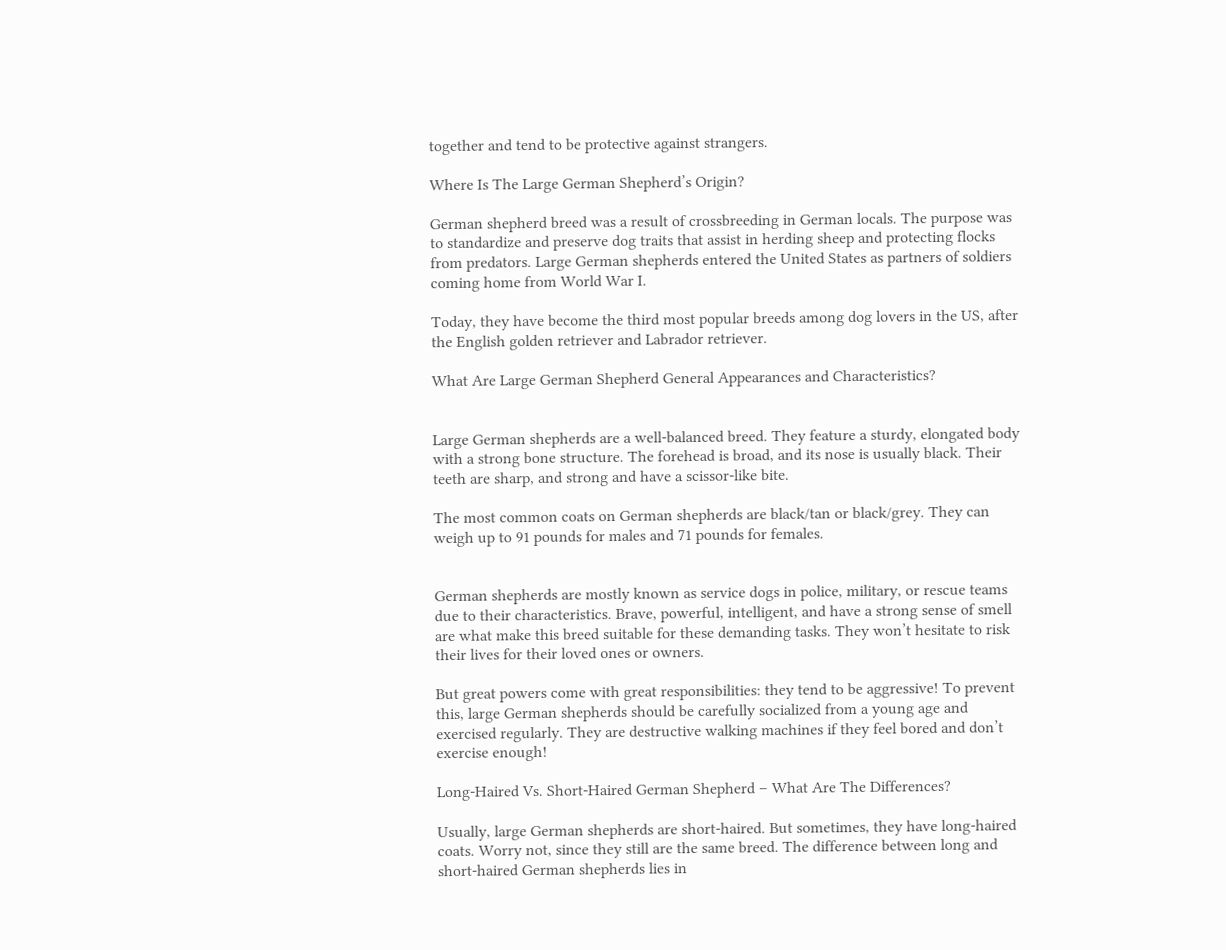together and tend to be protective against strangers.

Where Is The Large German Shepherd’s Origin?

German shepherd breed was a result of crossbreeding in German locals. The purpose was to standardize and preserve dog traits that assist in herding sheep and protecting flocks from predators. Large German shepherds entered the United States as partners of soldiers coming home from World War I.

Today, they have become the third most popular breeds among dog lovers in the US, after the English golden retriever and Labrador retriever.

What Are Large German Shepherd General Appearances and Characteristics?


Large German shepherds are a well-balanced breed. They feature a sturdy, elongated body with a strong bone structure. The forehead is broad, and its nose is usually black. Their teeth are sharp, and strong and have a scissor-like bite.

The most common coats on German shepherds are black/tan or black/grey. They can weigh up to 91 pounds for males and 71 pounds for females.


German shepherds are mostly known as service dogs in police, military, or rescue teams due to their characteristics. Brave, powerful, intelligent, and have a strong sense of smell are what make this breed suitable for these demanding tasks. They won’t hesitate to risk their lives for their loved ones or owners.

But great powers come with great responsibilities: they tend to be aggressive! To prevent this, large German shepherds should be carefully socialized from a young age and exercised regularly. They are destructive walking machines if they feel bored and don’t exercise enough!

Long-Haired Vs. Short-Haired German Shepherd – What Are The Differences?

Usually, large German shepherds are short-haired. But sometimes, they have long-haired coats. Worry not, since they still are the same breed. The difference between long and short-haired German shepherds lies in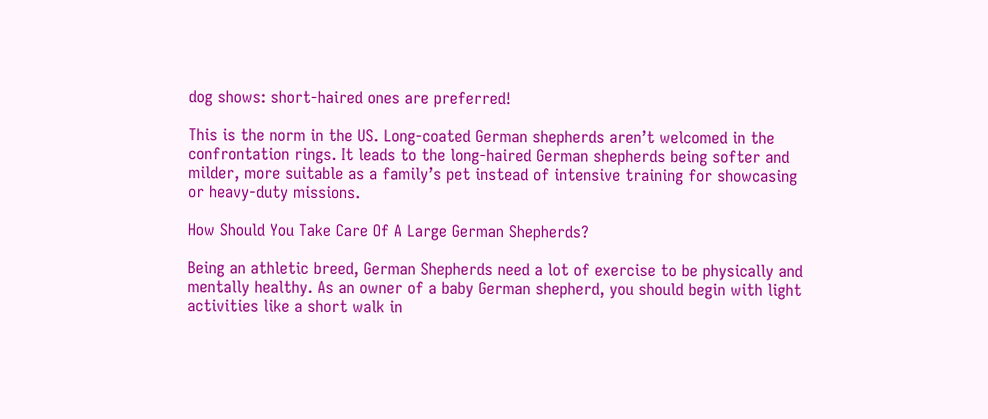dog shows: short-haired ones are preferred!

This is the norm in the US. Long-coated German shepherds aren’t welcomed in the confrontation rings. It leads to the long-haired German shepherds being softer and milder, more suitable as a family’s pet instead of intensive training for showcasing or heavy-duty missions.

How Should You Take Care Of A Large German Shepherds?

Being an athletic breed, German Shepherds need a lot of exercise to be physically and mentally healthy. As an owner of a baby German shepherd, you should begin with light activities like a short walk in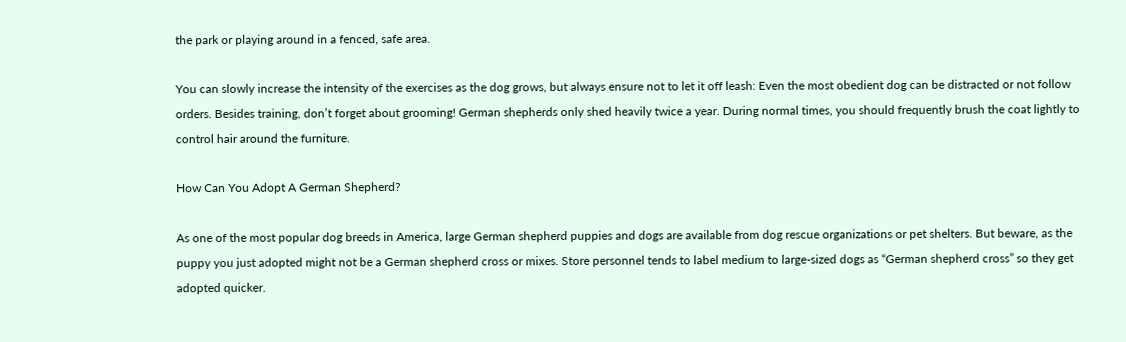the park or playing around in a fenced, safe area.

You can slowly increase the intensity of the exercises as the dog grows, but always ensure not to let it off leash: Even the most obedient dog can be distracted or not follow orders. Besides training, don’t forget about grooming! German shepherds only shed heavily twice a year. During normal times, you should frequently brush the coat lightly to control hair around the furniture.

How Can You Adopt A German Shepherd?

As one of the most popular dog breeds in America, large German shepherd puppies and dogs are available from dog rescue organizations or pet shelters. But beware, as the puppy you just adopted might not be a German shepherd cross or mixes. Store personnel tends to label medium to large-sized dogs as “German shepherd cross” so they get adopted quicker.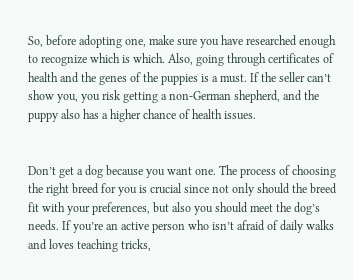So, before adopting one, make sure you have researched enough to recognize which is which. Also, going through certificates of health and the genes of the puppies is a must. If the seller can’t show you, you risk getting a non-German shepherd, and the puppy also has a higher chance of health issues.


Don’t get a dog because you want one. The process of choosing the right breed for you is crucial since not only should the breed fit with your preferences, but also you should meet the dog’s needs. If you’re an active person who isn’t afraid of daily walks and loves teaching tricks,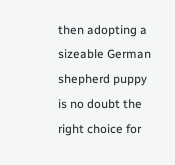then adopting a sizeable German shepherd puppy is no doubt the right choice for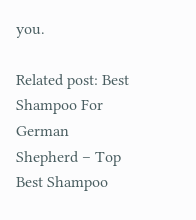you.

Related post: Best Shampoo For German Shepherd – Top Best Shampoo